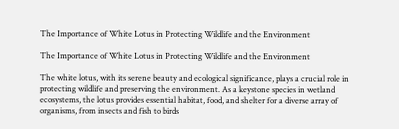The Importance of White Lotus in Protecting Wildlife and the Environment

The Importance of White Lotus in Protecting Wildlife and the Environment

The white lotus, with its serene beauty and ecological significance, plays a crucial role in protecting wildlife and preserving the environment. As a keystone species in wetland ecosystems, the lotus provides essential habitat, food, and shelter for a diverse array of organisms, from insects and fish to birds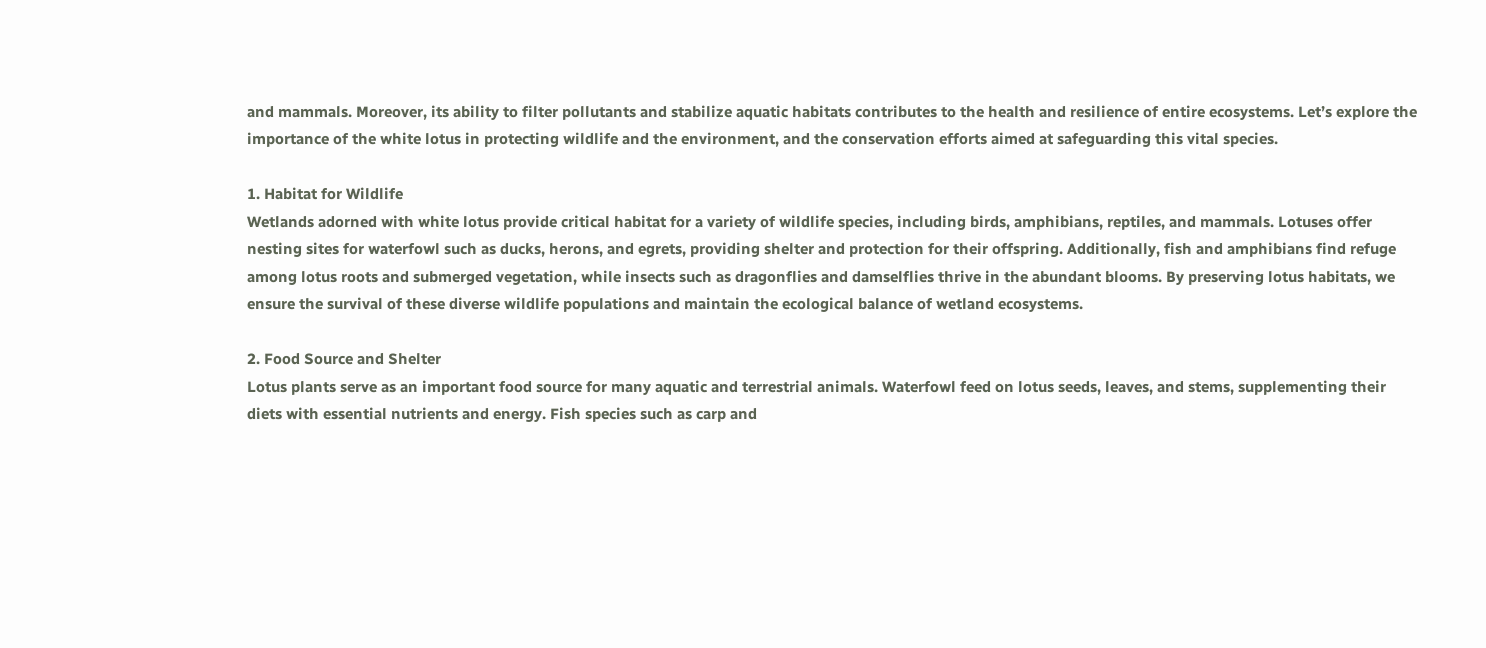and mammals. Moreover, its ability to filter pollutants and stabilize aquatic habitats contributes to the health and resilience of entire ecosystems. Let’s explore the importance of the white lotus in protecting wildlife and the environment, and the conservation efforts aimed at safeguarding this vital species.

1. Habitat for Wildlife
Wetlands adorned with white lotus provide critical habitat for a variety of wildlife species, including birds, amphibians, reptiles, and mammals. Lotuses offer nesting sites for waterfowl such as ducks, herons, and egrets, providing shelter and protection for their offspring. Additionally, fish and amphibians find refuge among lotus roots and submerged vegetation, while insects such as dragonflies and damselflies thrive in the abundant blooms. By preserving lotus habitats, we ensure the survival of these diverse wildlife populations and maintain the ecological balance of wetland ecosystems.

2. Food Source and Shelter
Lotus plants serve as an important food source for many aquatic and terrestrial animals. Waterfowl feed on lotus seeds, leaves, and stems, supplementing their diets with essential nutrients and energy. Fish species such as carp and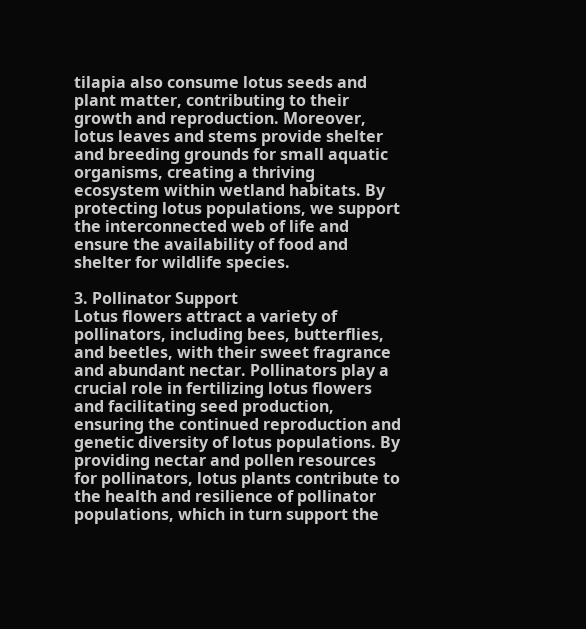tilapia also consume lotus seeds and plant matter, contributing to their growth and reproduction. Moreover, lotus leaves and stems provide shelter and breeding grounds for small aquatic organisms, creating a thriving ecosystem within wetland habitats. By protecting lotus populations, we support the interconnected web of life and ensure the availability of food and shelter for wildlife species.

3. Pollinator Support
Lotus flowers attract a variety of pollinators, including bees, butterflies, and beetles, with their sweet fragrance and abundant nectar. Pollinators play a crucial role in fertilizing lotus flowers and facilitating seed production, ensuring the continued reproduction and genetic diversity of lotus populations. By providing nectar and pollen resources for pollinators, lotus plants contribute to the health and resilience of pollinator populations, which in turn support the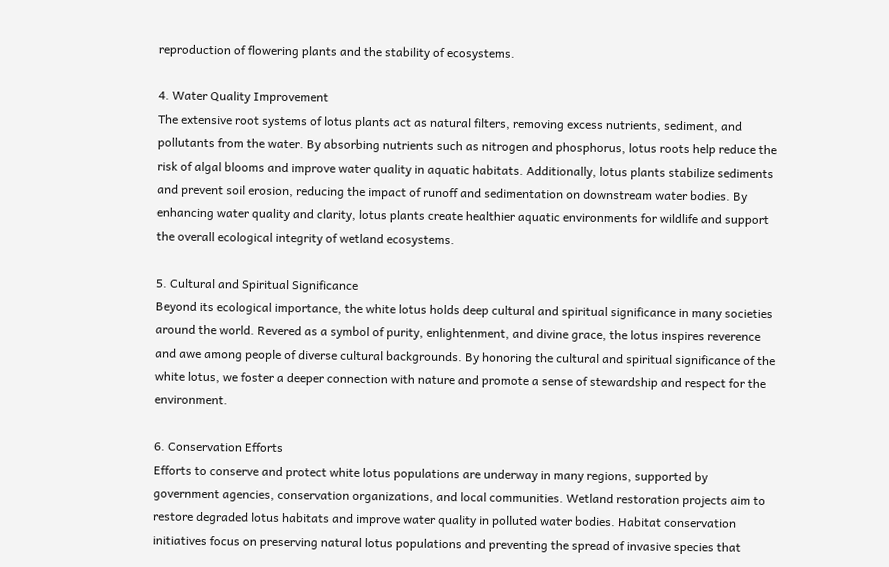reproduction of flowering plants and the stability of ecosystems.

4. Water Quality Improvement
The extensive root systems of lotus plants act as natural filters, removing excess nutrients, sediment, and pollutants from the water. By absorbing nutrients such as nitrogen and phosphorus, lotus roots help reduce the risk of algal blooms and improve water quality in aquatic habitats. Additionally, lotus plants stabilize sediments and prevent soil erosion, reducing the impact of runoff and sedimentation on downstream water bodies. By enhancing water quality and clarity, lotus plants create healthier aquatic environments for wildlife and support the overall ecological integrity of wetland ecosystems.

5. Cultural and Spiritual Significance
Beyond its ecological importance, the white lotus holds deep cultural and spiritual significance in many societies around the world. Revered as a symbol of purity, enlightenment, and divine grace, the lotus inspires reverence and awe among people of diverse cultural backgrounds. By honoring the cultural and spiritual significance of the white lotus, we foster a deeper connection with nature and promote a sense of stewardship and respect for the environment.

6. Conservation Efforts
Efforts to conserve and protect white lotus populations are underway in many regions, supported by government agencies, conservation organizations, and local communities. Wetland restoration projects aim to restore degraded lotus habitats and improve water quality in polluted water bodies. Habitat conservation initiatives focus on preserving natural lotus populations and preventing the spread of invasive species that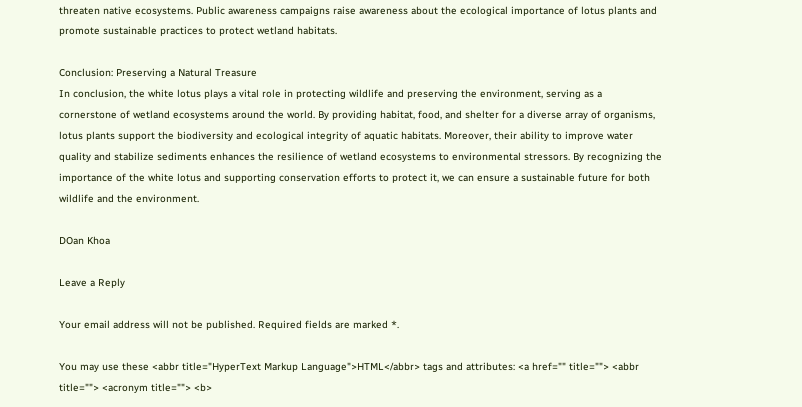threaten native ecosystems. Public awareness campaigns raise awareness about the ecological importance of lotus plants and promote sustainable practices to protect wetland habitats.

Conclusion: Preserving a Natural Treasure
In conclusion, the white lotus plays a vital role in protecting wildlife and preserving the environment, serving as a cornerstone of wetland ecosystems around the world. By providing habitat, food, and shelter for a diverse array of organisms, lotus plants support the biodiversity and ecological integrity of aquatic habitats. Moreover, their ability to improve water quality and stabilize sediments enhances the resilience of wetland ecosystems to environmental stressors. By recognizing the importance of the white lotus and supporting conservation efforts to protect it, we can ensure a sustainable future for both wildlife and the environment.

DOan Khoa

Leave a Reply

Your email address will not be published. Required fields are marked *.

You may use these <abbr title="HyperText Markup Language">HTML</abbr> tags and attributes: <a href="" title=""> <abbr title=""> <acronym title=""> <b>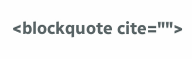<blockquote cite="">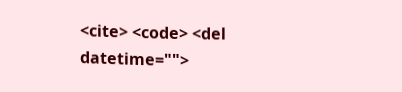<cite> <code> <del datetime="">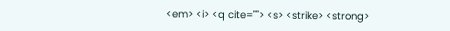<em> <i> <q cite=""> <s> <strike> <strong>